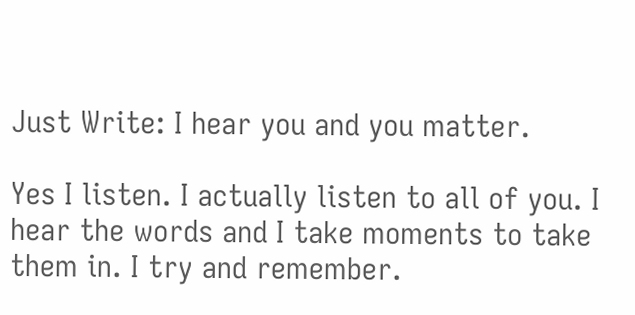Just Write: I hear you and you matter.

Yes I listen. I actually listen to all of you. I hear the words and I take moments to take them in. I try and remember.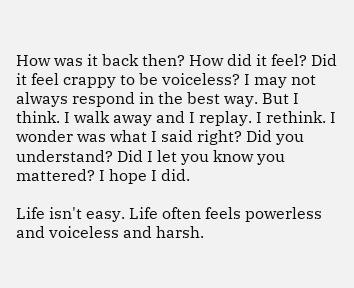How was it back then? How did it feel? Did it feel crappy to be voiceless? I may not always respond in the best way. But I think. I walk away and I replay. I rethink. I wonder was what I said right? Did you understand? Did I let you know you mattered? I hope I did.

Life isn't easy. Life often feels powerless and voiceless and harsh.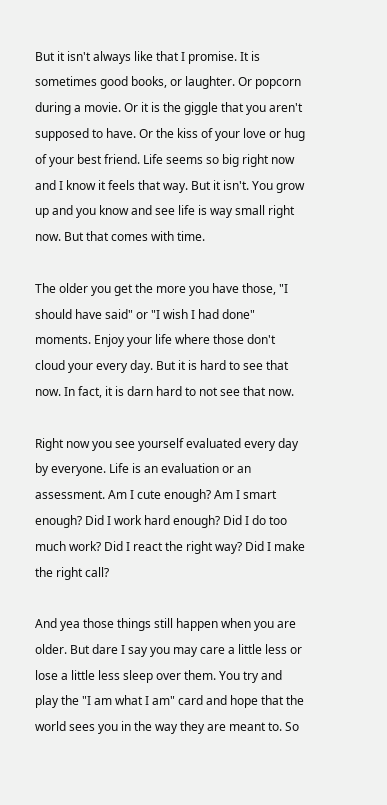But it isn't always like that I promise. It is sometimes good books, or laughter. Or popcorn during a movie. Or it is the giggle that you aren't supposed to have. Or the kiss of your love or hug of your best friend. Life seems so big right now and I know it feels that way. But it isn't. You grow up and you know and see life is way small right now. But that comes with time.

The older you get the more you have those, "I should have said" or "I wish I had done" moments. Enjoy your life where those don't cloud your every day. But it is hard to see that now. In fact, it is darn hard to not see that now.

Right now you see yourself evaluated every day by everyone. Life is an evaluation or an assessment. Am I cute enough? Am I smart enough? Did I work hard enough? Did I do too much work? Did I react the right way? Did I make the right call?

And yea those things still happen when you are older. But dare I say you may care a little less or lose a little less sleep over them. You try and play the "I am what I am" card and hope that the world sees you in the way they are meant to. So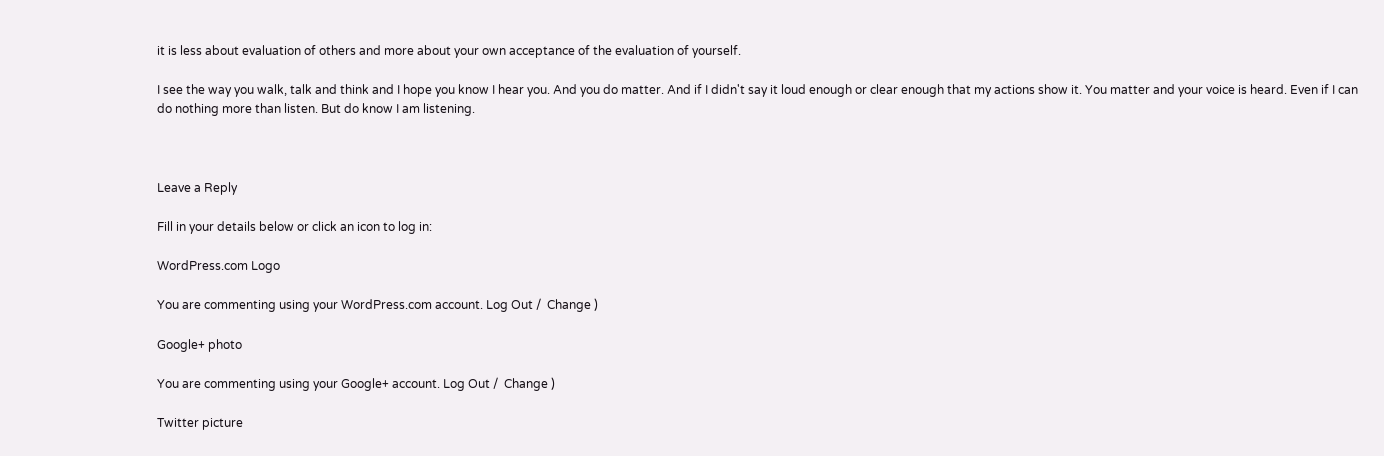it is less about evaluation of others and more about your own acceptance of the evaluation of yourself.

I see the way you walk, talk and think and I hope you know I hear you. And you do matter. And if I didn't say it loud enough or clear enough that my actions show it. You matter and your voice is heard. Even if I can do nothing more than listen. But do know I am listening.



Leave a Reply

Fill in your details below or click an icon to log in:

WordPress.com Logo

You are commenting using your WordPress.com account. Log Out /  Change )

Google+ photo

You are commenting using your Google+ account. Log Out /  Change )

Twitter picture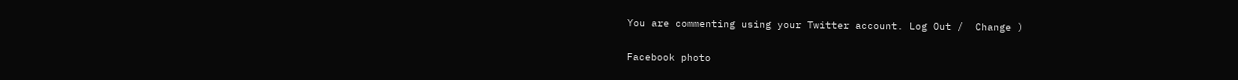You are commenting using your Twitter account. Log Out /  Change )

Facebook photo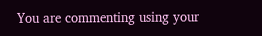You are commenting using your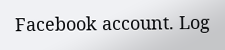Facebook account. Log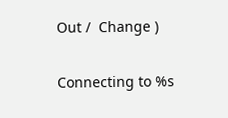Out /  Change )


Connecting to %s